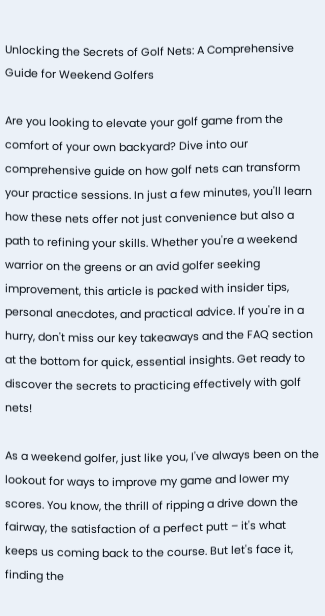Unlocking the Secrets of Golf Nets: A Comprehensive Guide for Weekend Golfers

Are you looking to elevate your golf game from the comfort of your own backyard? Dive into our comprehensive guide on how golf nets can transform your practice sessions. In just a few minutes, you'll learn how these nets offer not just convenience but also a path to refining your skills. Whether you're a weekend warrior on the greens or an avid golfer seeking improvement, this article is packed with insider tips, personal anecdotes, and practical advice. If you're in a hurry, don't miss our key takeaways and the FAQ section at the bottom for quick, essential insights. Get ready to discover the secrets to practicing effectively with golf nets!

As a weekend golfer, just like you, I've always been on the lookout for ways to improve my game and lower my scores. You know, the thrill of ripping a drive down the fairway, the satisfaction of a perfect putt – it's what keeps us coming back to the course. But let's face it, finding the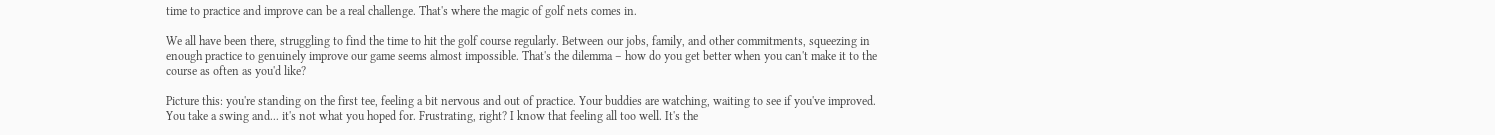time to practice and improve can be a real challenge. That's where the magic of golf nets comes in.

We all have been there, struggling to find the time to hit the golf course regularly. Between our jobs, family, and other commitments, squeezing in enough practice to genuinely improve our game seems almost impossible. That's the dilemma – how do you get better when you can't make it to the course as often as you'd like?

Picture this: you're standing on the first tee, feeling a bit nervous and out of practice. Your buddies are watching, waiting to see if you've improved. You take a swing and... it's not what you hoped for. Frustrating, right? I know that feeling all too well. It's the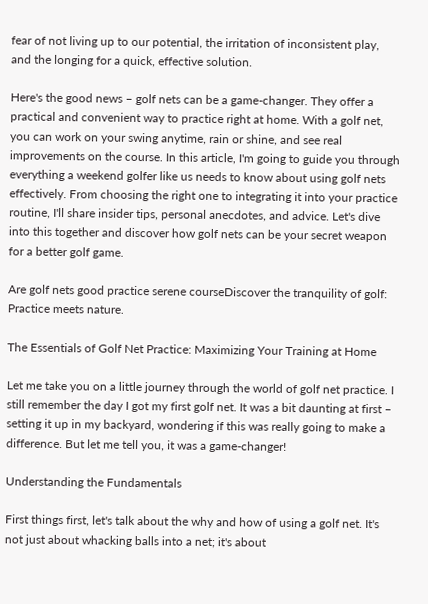fear of not living up to our potential, the irritation of inconsistent play, and the longing for a quick, effective solution.

Here's the good news – golf nets can be a game-changer. They offer a practical and convenient way to practice right at home. With a golf net, you can work on your swing anytime, rain or shine, and see real improvements on the course. In this article, I'm going to guide you through everything a weekend golfer like us needs to know about using golf nets effectively. From choosing the right one to integrating it into your practice routine, I'll share insider tips, personal anecdotes, and advice. Let's dive into this together and discover how golf nets can be your secret weapon for a better golf game.

Are golf nets good practice serene courseDiscover the tranquility of golf: Practice meets nature.

The Essentials of Golf Net Practice: Maximizing Your Training at Home

Let me take you on a little journey through the world of golf net practice. I still remember the day I got my first golf net. It was a bit daunting at first – setting it up in my backyard, wondering if this was really going to make a difference. But let me tell you, it was a game-changer!

Understanding the Fundamentals

First things first, let's talk about the why and how of using a golf net. It's not just about whacking balls into a net; it's about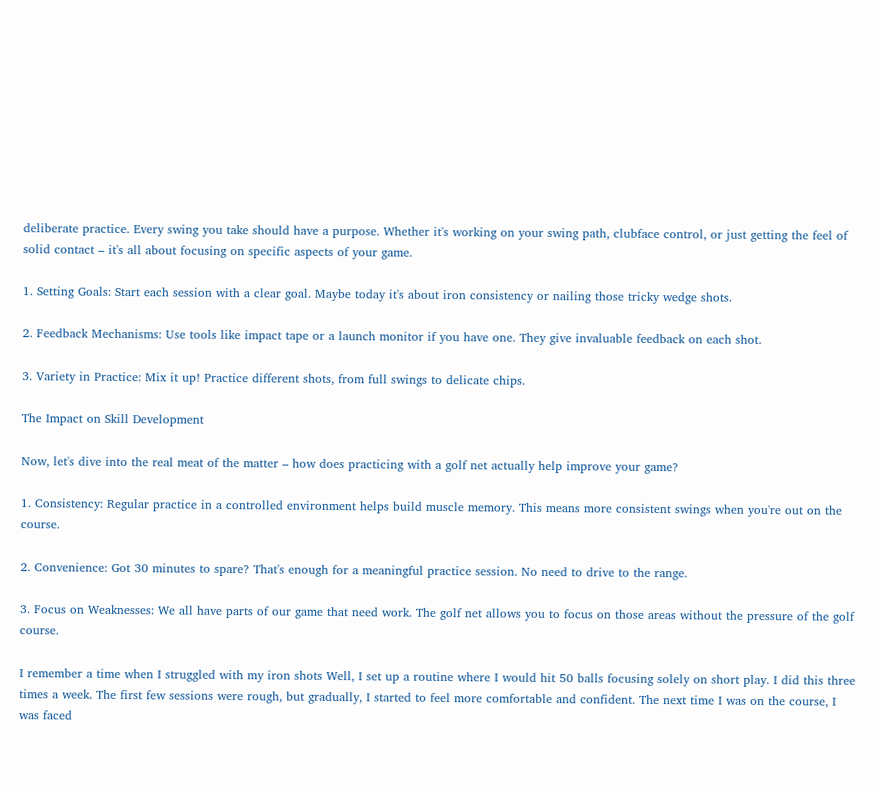deliberate practice. Every swing you take should have a purpose. Whether it's working on your swing path, clubface control, or just getting the feel of solid contact – it's all about focusing on specific aspects of your game.

1. Setting Goals: Start each session with a clear goal. Maybe today it's about iron consistency or nailing those tricky wedge shots.

2. Feedback Mechanisms: Use tools like impact tape or a launch monitor if you have one. They give invaluable feedback on each shot.

3. Variety in Practice: Mix it up! Practice different shots, from full swings to delicate chips.

The Impact on Skill Development

Now, let's dive into the real meat of the matter – how does practicing with a golf net actually help improve your game?

1. Consistency: Regular practice in a controlled environment helps build muscle memory. This means more consistent swings when you're out on the course.

2. Convenience: Got 30 minutes to spare? That's enough for a meaningful practice session. No need to drive to the range.

3. Focus on Weaknesses: We all have parts of our game that need work. The golf net allows you to focus on those areas without the pressure of the golf course.

I remember a time when I struggled with my iron shots Well, I set up a routine where I would hit 50 balls focusing solely on short play. I did this three times a week. The first few sessions were rough, but gradually, I started to feel more comfortable and confident. The next time I was on the course, I was faced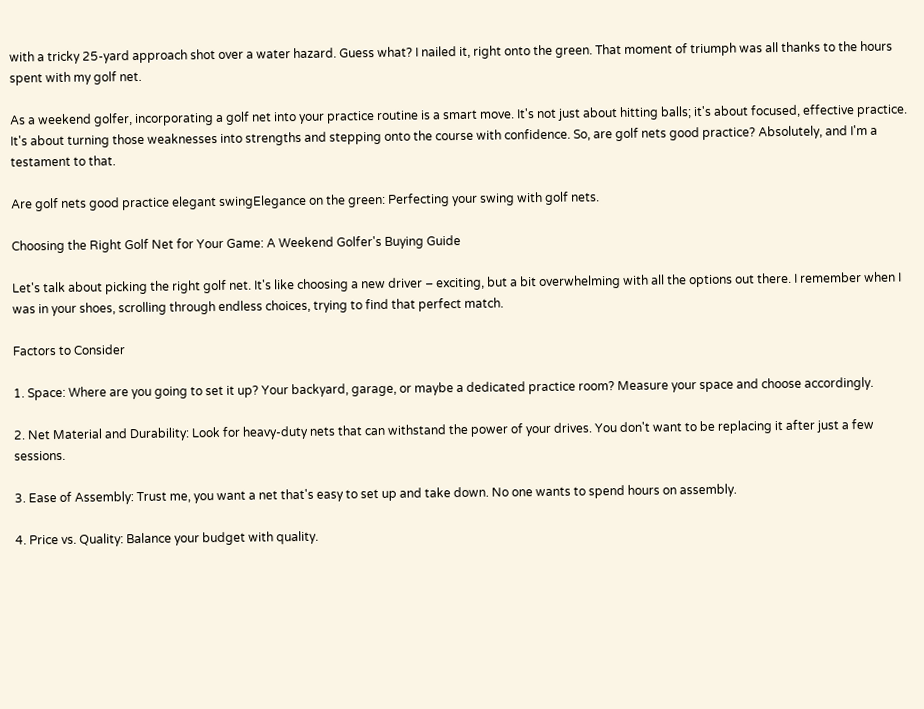with a tricky 25-yard approach shot over a water hazard. Guess what? I nailed it, right onto the green. That moment of triumph was all thanks to the hours spent with my golf net.

As a weekend golfer, incorporating a golf net into your practice routine is a smart move. It's not just about hitting balls; it's about focused, effective practice. It's about turning those weaknesses into strengths and stepping onto the course with confidence. So, are golf nets good practice? Absolutely, and I'm a testament to that.

Are golf nets good practice elegant swingElegance on the green: Perfecting your swing with golf nets.

Choosing the Right Golf Net for Your Game: A Weekend Golfer's Buying Guide

Let's talk about picking the right golf net. It's like choosing a new driver – exciting, but a bit overwhelming with all the options out there. I remember when I was in your shoes, scrolling through endless choices, trying to find that perfect match.

Factors to Consider

1. Space: Where are you going to set it up? Your backyard, garage, or maybe a dedicated practice room? Measure your space and choose accordingly.

2. Net Material and Durability: Look for heavy-duty nets that can withstand the power of your drives. You don't want to be replacing it after just a few sessions.

3. Ease of Assembly: Trust me, you want a net that's easy to set up and take down. No one wants to spend hours on assembly.

4. Price vs. Quality: Balance your budget with quality.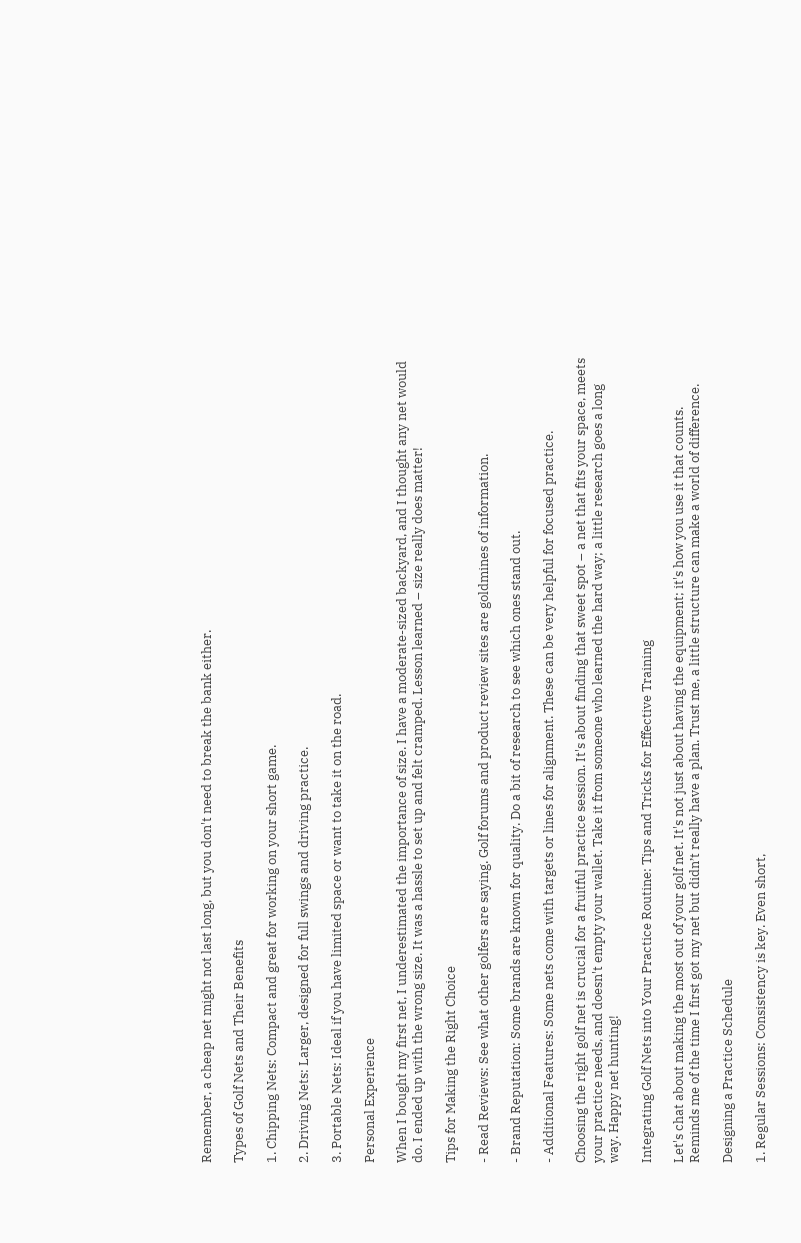Remember, a cheap net might not last long, but you don't need to break the bank either.

Types of Golf Nets and Their Benefits

1. Chipping Nets: Compact and great for working on your short game.

2. Driving Nets: Larger, designed for full swings and driving practice.

3. Portable Nets: Ideal if you have limited space or want to take it on the road.

Personal Experience

When I bought my first net, I underestimated the importance of size. I have a moderate-sized backyard, and I thought any net would do. I ended up with the wrong size. It was a hassle to set up and felt cramped. Lesson learned – size really does matter!

Tips for Making the Right Choice

- Read Reviews: See what other golfers are saying. Golf forums and product review sites are goldmines of information.

- Brand Reputation: Some brands are known for quality. Do a bit of research to see which ones stand out.

- Additional Features: Some nets come with targets or lines for alignment. These can be very helpful for focused practice.

Choosing the right golf net is crucial for a fruitful practice session. It's about finding that sweet spot – a net that fits your space, meets your practice needs, and doesn't empty your wallet. Take it from someone who learned the hard way; a little research goes a long way. Happy net hunting!

Integrating Golf Nets into Your Practice Routine: Tips and Tricks for Effective Training

Let's chat about making the most out of your golf net. It's not just about having the equipment; it's how you use it that counts. Reminds me of the time I first got my net but didn’t really have a plan. Trust me, a little structure can make a world of difference.

Designing a Practice Schedule

1. Regular Sessions: Consistency is key. Even short,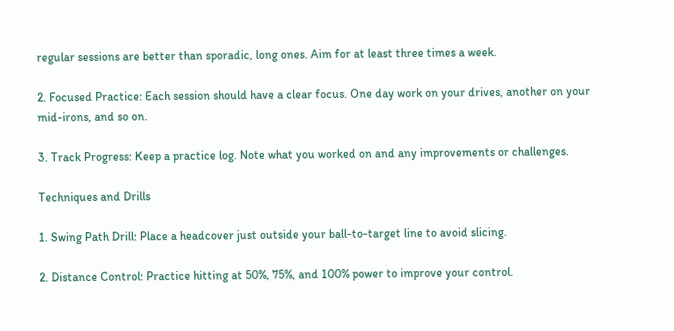regular sessions are better than sporadic, long ones. Aim for at least three times a week.

2. Focused Practice: Each session should have a clear focus. One day work on your drives, another on your mid-irons, and so on.

3. Track Progress: Keep a practice log. Note what you worked on and any improvements or challenges.

Techniques and Drills

1. Swing Path Drill: Place a headcover just outside your ball-to-target line to avoid slicing.

2. Distance Control: Practice hitting at 50%, 75%, and 100% power to improve your control.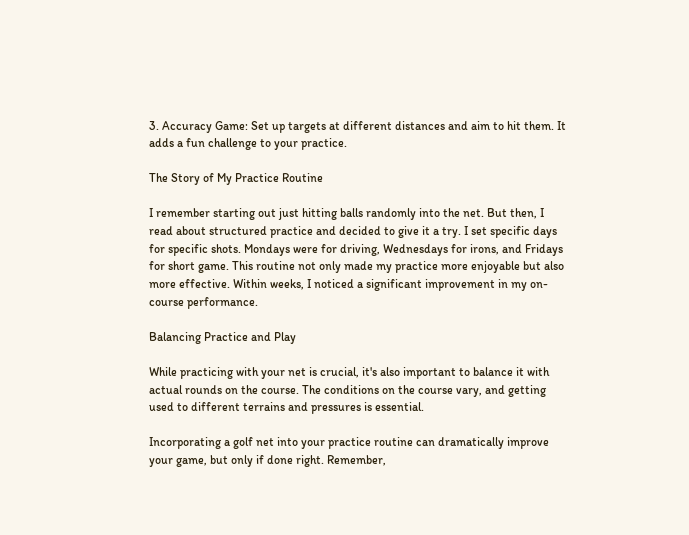3. Accuracy Game: Set up targets at different distances and aim to hit them. It adds a fun challenge to your practice.

The Story of My Practice Routine

I remember starting out just hitting balls randomly into the net. But then, I read about structured practice and decided to give it a try. I set specific days for specific shots. Mondays were for driving, Wednesdays for irons, and Fridays for short game. This routine not only made my practice more enjoyable but also more effective. Within weeks, I noticed a significant improvement in my on-course performance.

Balancing Practice and Play

While practicing with your net is crucial, it's also important to balance it with actual rounds on the course. The conditions on the course vary, and getting used to different terrains and pressures is essential.

Incorporating a golf net into your practice routine can dramatically improve your game, but only if done right. Remember,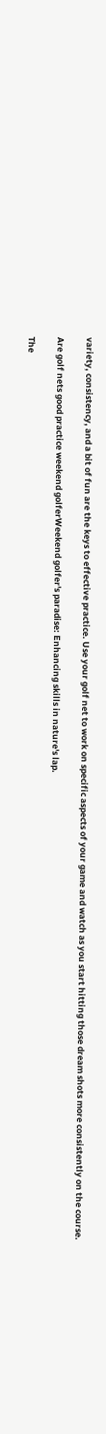variety, consistency, and a bit of fun are the keys to effective practice. Use your golf net to work on specific aspects of your game and watch as you start hitting those dream shots more consistently on the course.

Are golf nets good practice weekend golferWeekend golfer's paradise: Enhancing skills in nature's lap.

The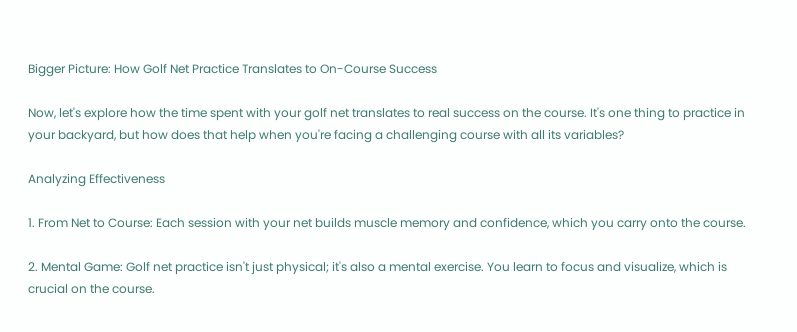Bigger Picture: How Golf Net Practice Translates to On-Course Success

Now, let's explore how the time spent with your golf net translates to real success on the course. It's one thing to practice in your backyard, but how does that help when you're facing a challenging course with all its variables?

Analyzing Effectiveness

1. From Net to Course: Each session with your net builds muscle memory and confidence, which you carry onto the course.

2. Mental Game: Golf net practice isn't just physical; it's also a mental exercise. You learn to focus and visualize, which is crucial on the course.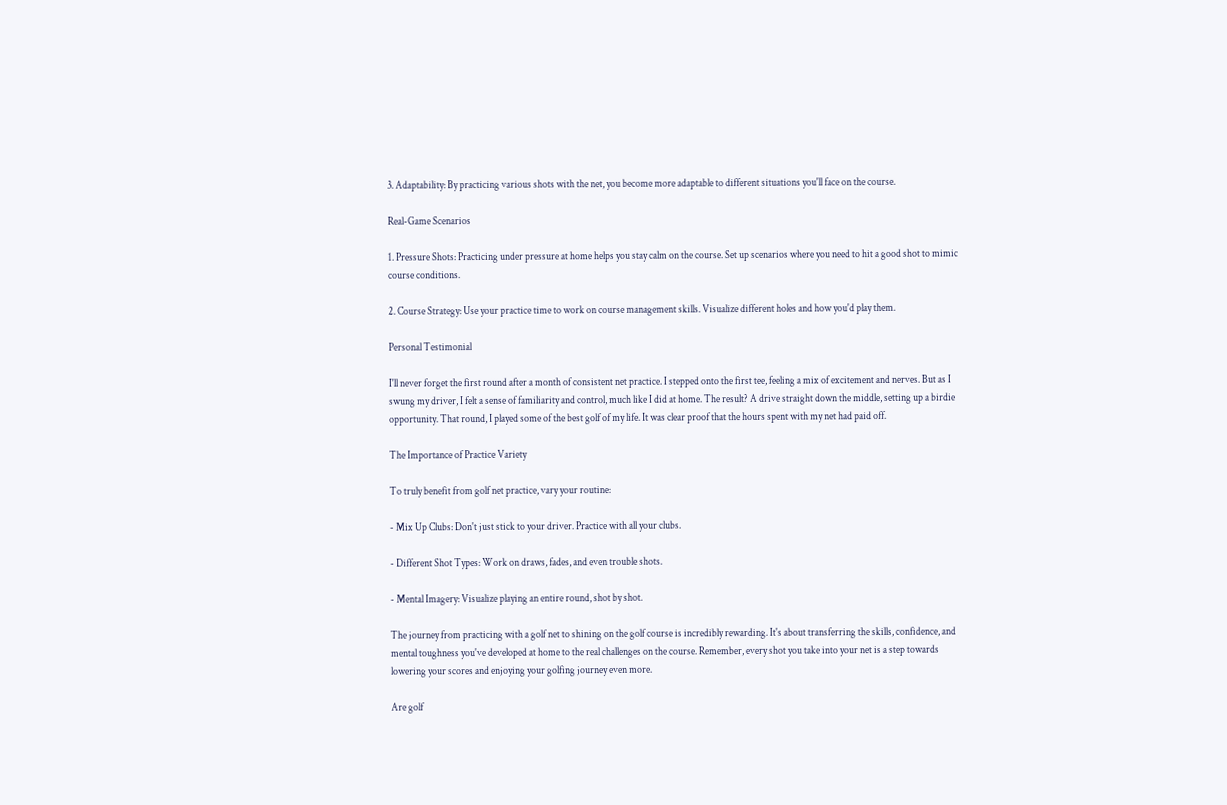3. Adaptability: By practicing various shots with the net, you become more adaptable to different situations you'll face on the course.

Real-Game Scenarios

1. Pressure Shots: Practicing under pressure at home helps you stay calm on the course. Set up scenarios where you need to hit a good shot to mimic course conditions.

2. Course Strategy: Use your practice time to work on course management skills. Visualize different holes and how you'd play them.

Personal Testimonial

I'll never forget the first round after a month of consistent net practice. I stepped onto the first tee, feeling a mix of excitement and nerves. But as I swung my driver, I felt a sense of familiarity and control, much like I did at home. The result? A drive straight down the middle, setting up a birdie opportunity. That round, I played some of the best golf of my life. It was clear proof that the hours spent with my net had paid off.

The Importance of Practice Variety

To truly benefit from golf net practice, vary your routine:

- Mix Up Clubs: Don't just stick to your driver. Practice with all your clubs.

- Different Shot Types: Work on draws, fades, and even trouble shots.

- Mental Imagery: Visualize playing an entire round, shot by shot.

The journey from practicing with a golf net to shining on the golf course is incredibly rewarding. It's about transferring the skills, confidence, and mental toughness you've developed at home to the real challenges on the course. Remember, every shot you take into your net is a step towards lowering your scores and enjoying your golfing journey even more.

Are golf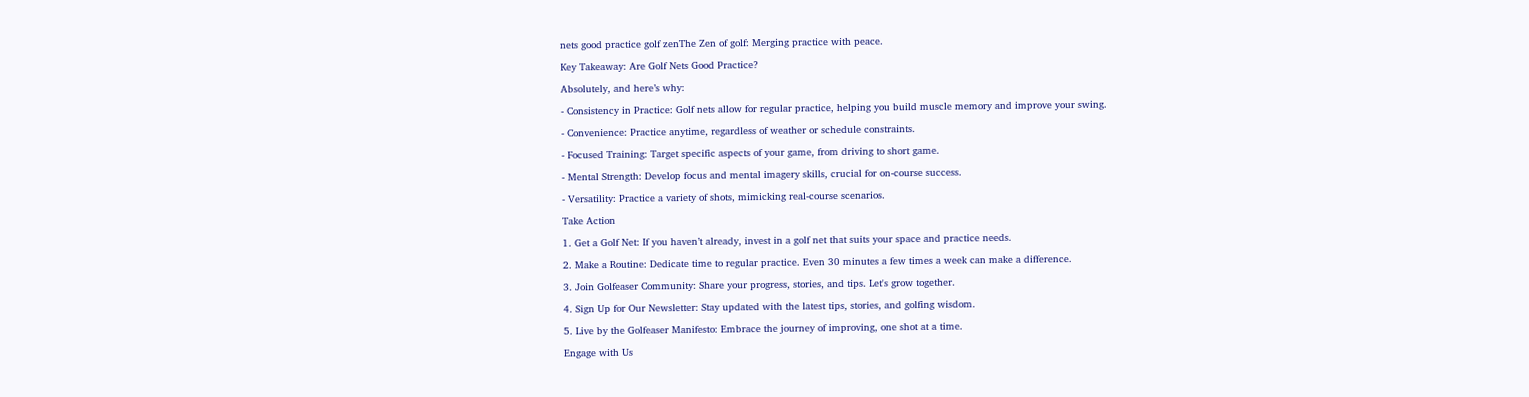nets good practice golf zenThe Zen of golf: Merging practice with peace.

Key Takeaway: Are Golf Nets Good Practice?

Absolutely, and here’s why:

- Consistency in Practice: Golf nets allow for regular practice, helping you build muscle memory and improve your swing.

- Convenience: Practice anytime, regardless of weather or schedule constraints.

- Focused Training: Target specific aspects of your game, from driving to short game.

- Mental Strength: Develop focus and mental imagery skills, crucial for on-course success.

- Versatility: Practice a variety of shots, mimicking real-course scenarios.

Take Action

1. Get a Golf Net: If you haven’t already, invest in a golf net that suits your space and practice needs.

2. Make a Routine: Dedicate time to regular practice. Even 30 minutes a few times a week can make a difference.

3. Join Golfeaser Community: Share your progress, stories, and tips. Let's grow together.

4. Sign Up for Our Newsletter: Stay updated with the latest tips, stories, and golfing wisdom.

5. Live by the Golfeaser Manifesto: Embrace the journey of improving, one shot at a time.

Engage with Us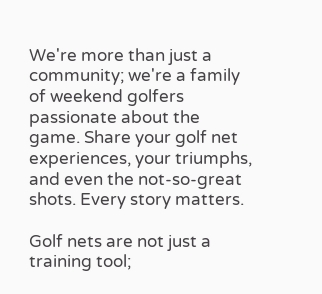We're more than just a community; we're a family of weekend golfers passionate about the game. Share your golf net experiences, your triumphs, and even the not-so-great shots. Every story matters.

Golf nets are not just a training tool;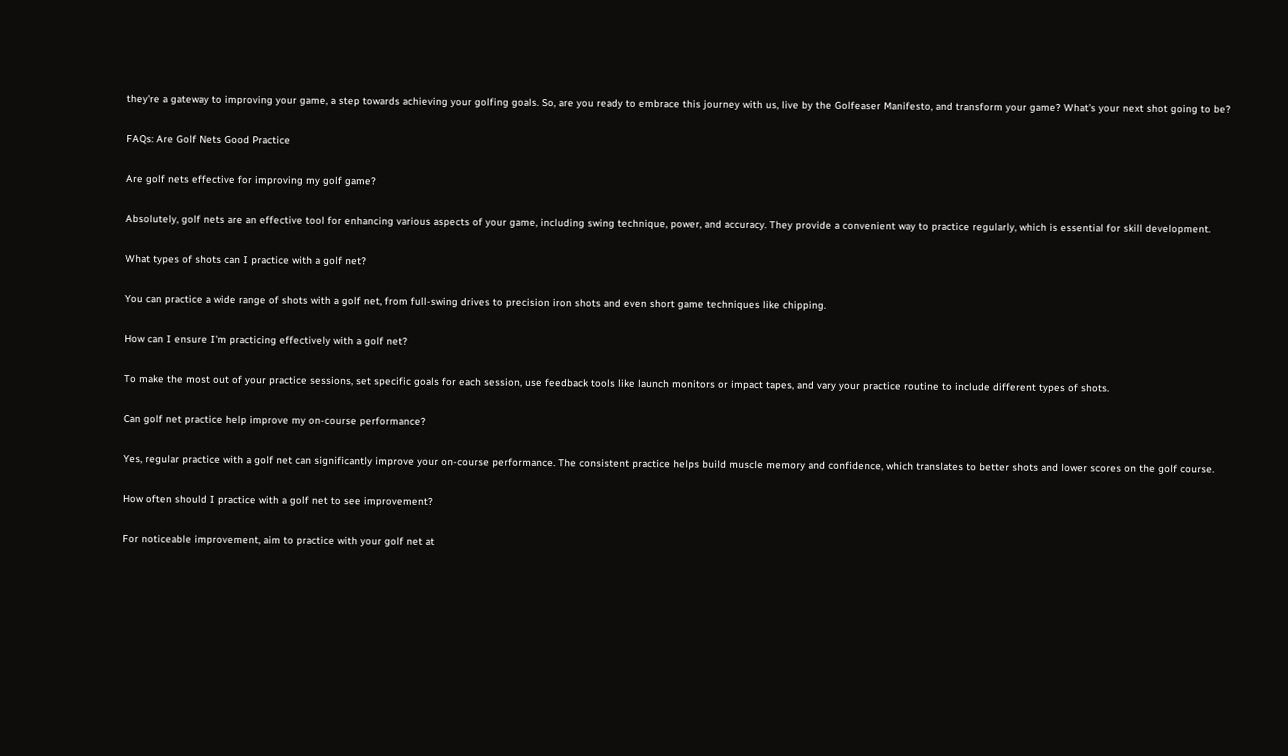they're a gateway to improving your game, a step towards achieving your golfing goals. So, are you ready to embrace this journey with us, live by the Golfeaser Manifesto, and transform your game? What’s your next shot going to be?

FAQs: Are Golf Nets Good Practice

Are golf nets effective for improving my golf game?

Absolutely, golf nets are an effective tool for enhancing various aspects of your game, including swing technique, power, and accuracy. They provide a convenient way to practice regularly, which is essential for skill development.

What types of shots can I practice with a golf net?

You can practice a wide range of shots with a golf net, from full-swing drives to precision iron shots and even short game techniques like chipping.

How can I ensure I'm practicing effectively with a golf net?

To make the most out of your practice sessions, set specific goals for each session, use feedback tools like launch monitors or impact tapes, and vary your practice routine to include different types of shots.

Can golf net practice help improve my on-course performance?

Yes, regular practice with a golf net can significantly improve your on-course performance. The consistent practice helps build muscle memory and confidence, which translates to better shots and lower scores on the golf course.

How often should I practice with a golf net to see improvement?

For noticeable improvement, aim to practice with your golf net at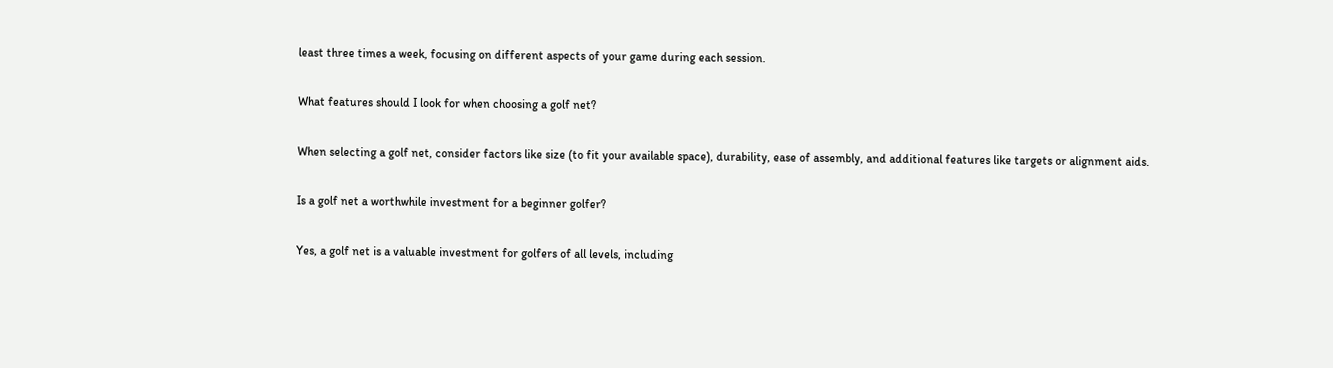least three times a week, focusing on different aspects of your game during each session.

What features should I look for when choosing a golf net?

When selecting a golf net, consider factors like size (to fit your available space), durability, ease of assembly, and additional features like targets or alignment aids.

Is a golf net a worthwhile investment for a beginner golfer?

Yes, a golf net is a valuable investment for golfers of all levels, including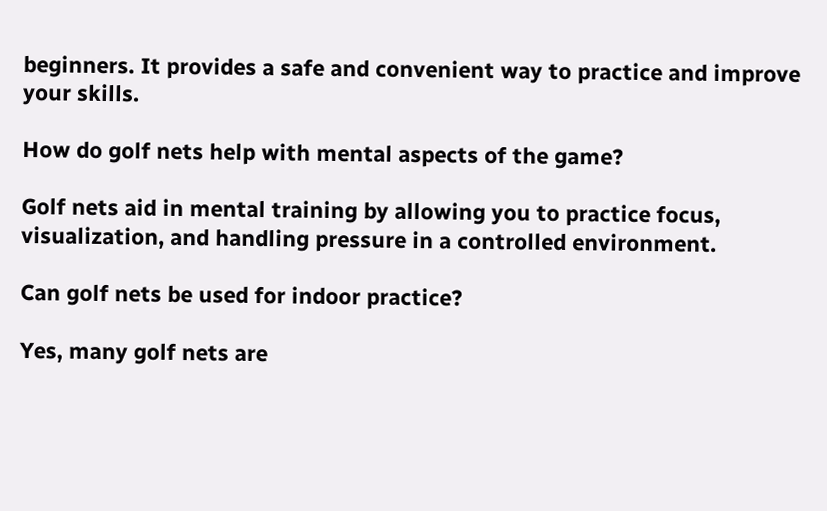beginners. It provides a safe and convenient way to practice and improve your skills.

How do golf nets help with mental aspects of the game?

Golf nets aid in mental training by allowing you to practice focus, visualization, and handling pressure in a controlled environment.

Can golf nets be used for indoor practice?

Yes, many golf nets are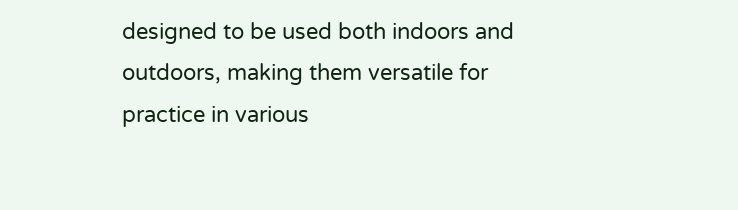designed to be used both indoors and outdoors, making them versatile for practice in various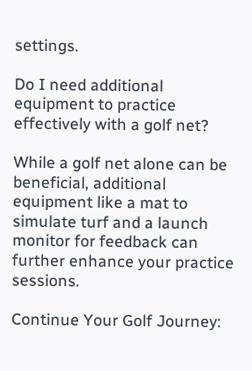settings.

Do I need additional equipment to practice effectively with a golf net?

While a golf net alone can be beneficial, additional equipment like a mat to simulate turf and a launch monitor for feedback can further enhance your practice sessions.

Continue Your Golf Journey: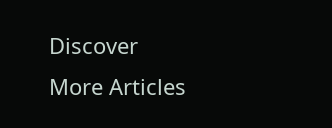Discover More Articles